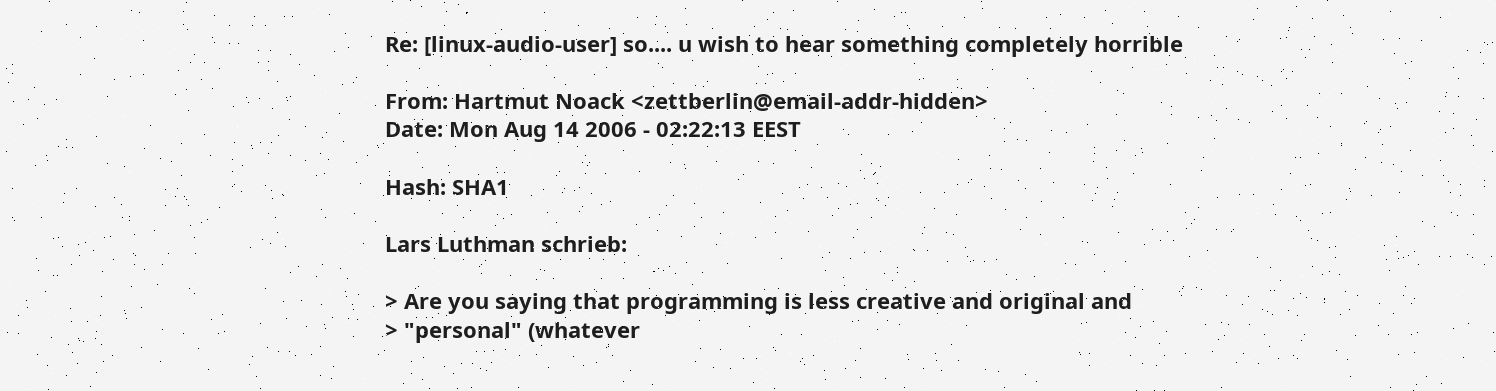Re: [linux-audio-user] so.... u wish to hear something completely horrible

From: Hartmut Noack <zettberlin@email-addr-hidden>
Date: Mon Aug 14 2006 - 02:22:13 EEST

Hash: SHA1

Lars Luthman schrieb:

> Are you saying that programming is less creative and original and
> "personal" (whatever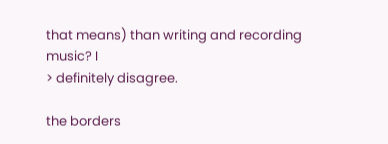that means) than writing and recording music? I
> definitely disagree.

the borders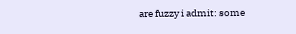are fuzzy i admit: some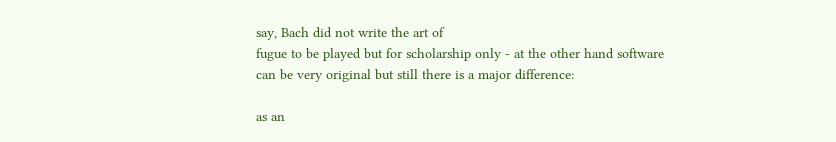say, Bach did not write the art of
fugue to be played but for scholarship only - at the other hand software
can be very original but still there is a major difference:

as an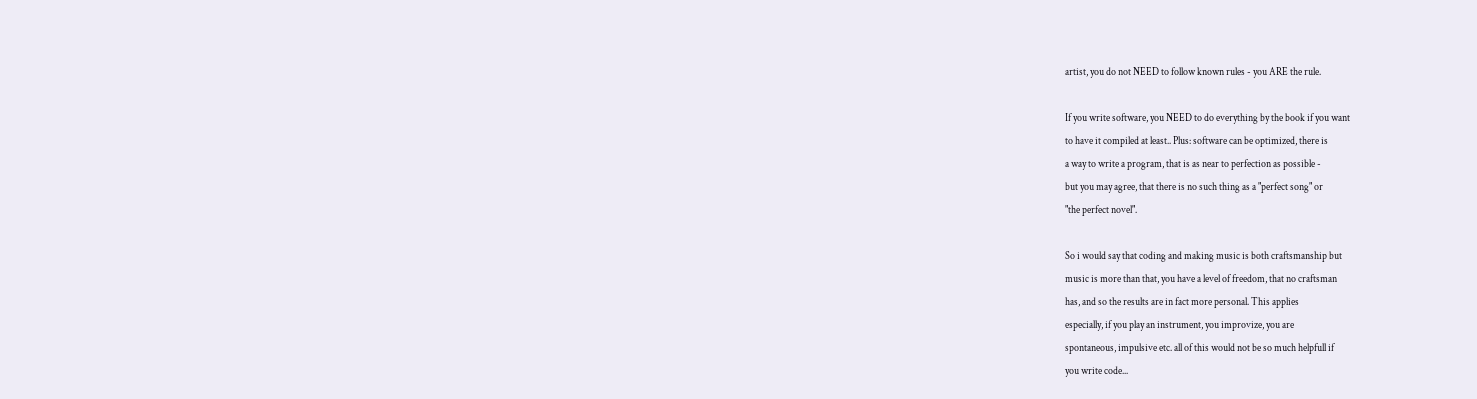artist, you do not NEED to follow known rules - you ARE the rule.

If you write software, you NEED to do everything by the book if you want
to have it compiled at least.. Plus: software can be optimized, there is
a way to write a program, that is as near to perfection as possible -
but you may agree, that there is no such thing as a "perfect song" or
"the perfect novel".

So i would say that coding and making music is both craftsmanship but
music is more than that, you have a level of freedom, that no craftsman
has, and so the results are in fact more personal. This applies
especially, if you play an instrument, you improvize, you are
spontaneous, impulsive etc. all of this would not be so much helpfull if
you write code...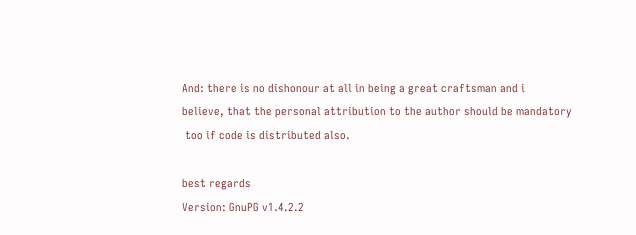And: there is no dishonour at all in being a great craftsman and i
believe, that the personal attribution to the author should be mandatory
 too if code is distributed also.

best regards
Version: GnuPG v1.4.2.2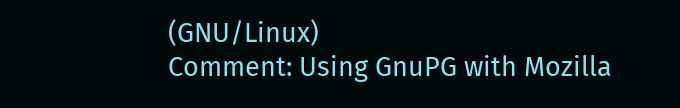(GNU/Linux)
Comment: Using GnuPG with Mozilla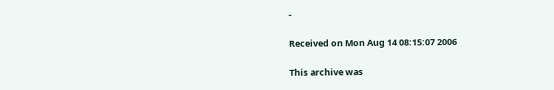-

Received on Mon Aug 14 08:15:07 2006

This archive was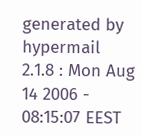generated by hypermail 2.1.8 : Mon Aug 14 2006 - 08:15:07 EEST